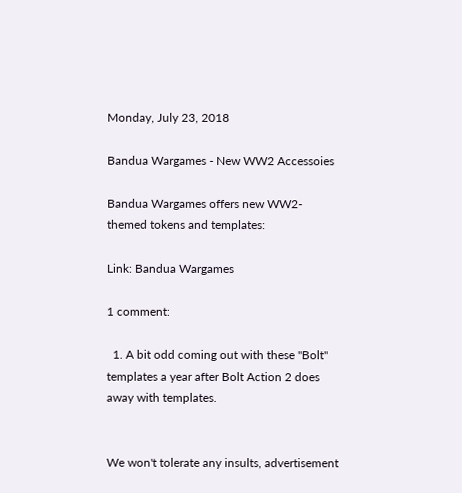Monday, July 23, 2018

Bandua Wargames - New WW2 Accessoies

Bandua Wargames offers new WW2-themed tokens and templates:

Link: Bandua Wargames

1 comment:

  1. A bit odd coming out with these "Bolt" templates a year after Bolt Action 2 does away with templates.


We won't tolerate any insults, advertisement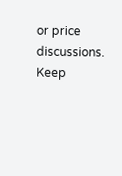or price discussions. Keep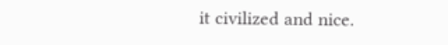it civilized and nice.